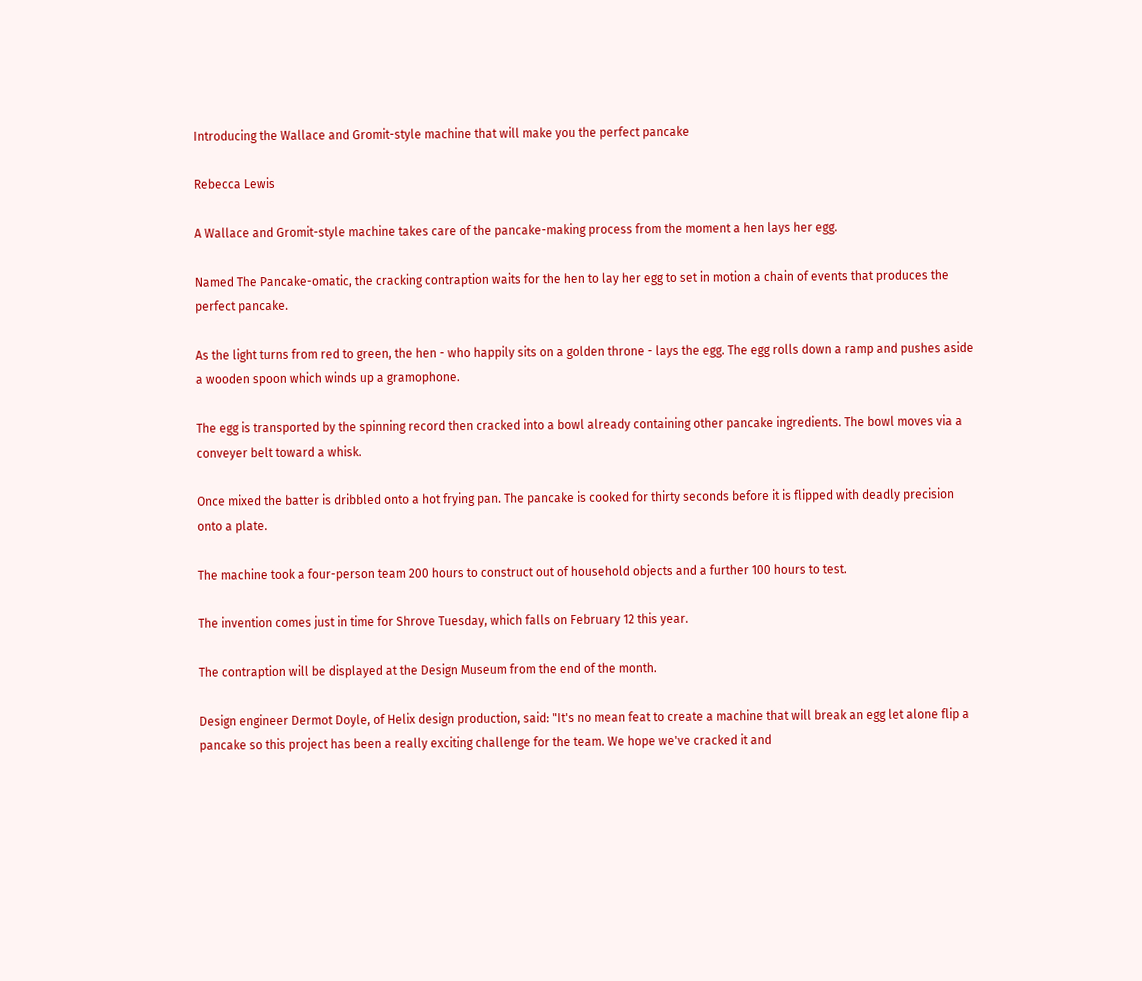Introducing the Wallace and Gromit-style machine that will make you the perfect pancake

Rebecca Lewis

A Wallace and Gromit-style machine takes care of the pancake-making process from the moment a hen lays her egg.

Named The Pancake-omatic, the cracking contraption waits for the hen to lay her egg to set in motion a chain of events that produces the perfect pancake.

As the light turns from red to green, the hen - who happily sits on a golden throne - lays the egg. The egg rolls down a ramp and pushes aside a wooden spoon which winds up a gramophone.

The egg is transported by the spinning record then cracked into a bowl already containing other pancake ingredients. The bowl moves via a conveyer belt toward a whisk.

Once mixed the batter is dribbled onto a hot frying pan. The pancake is cooked for thirty seconds before it is flipped with deadly precision onto a plate.

The machine took a four-person team 200 hours to construct out of household objects and a further 100 hours to test.

The invention comes just in time for Shrove Tuesday, which falls on February 12 this year.

The contraption will be displayed at the Design Museum from the end of the month.

Design engineer Dermot Doyle, of Helix design production, said: "It's no mean feat to create a machine that will break an egg let alone flip a pancake so this project has been a really exciting challenge for the team. We hope we've cracked it and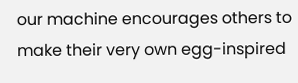our machine encourages others to make their very own egg-inspired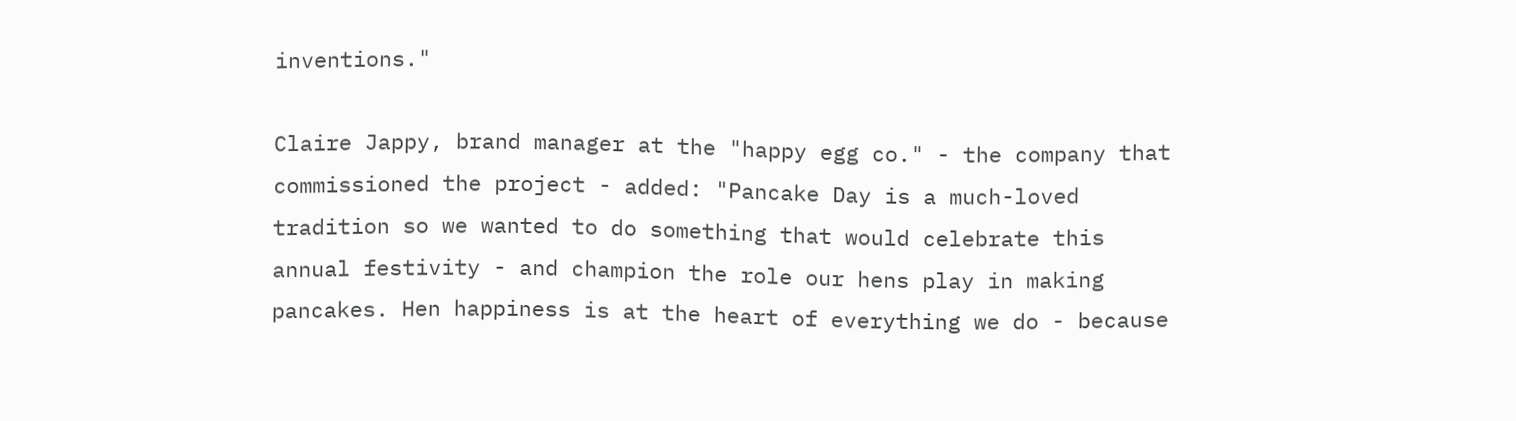inventions."

Claire Jappy, brand manager at the "happy egg co." - the company that commissioned the project - added: "Pancake Day is a much-loved tradition so we wanted to do something that would celebrate this annual festivity - and champion the role our hens play in making pancakes. Hen happiness is at the heart of everything we do - because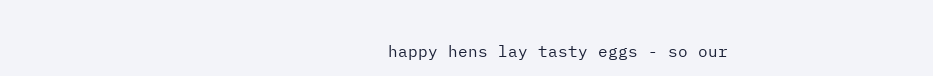happy hens lay tasty eggs - so our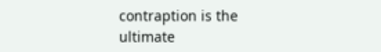contraption is the ultimate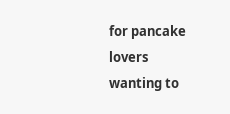for pancake lovers wanting to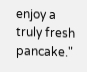enjoy a truly fresh pancake."